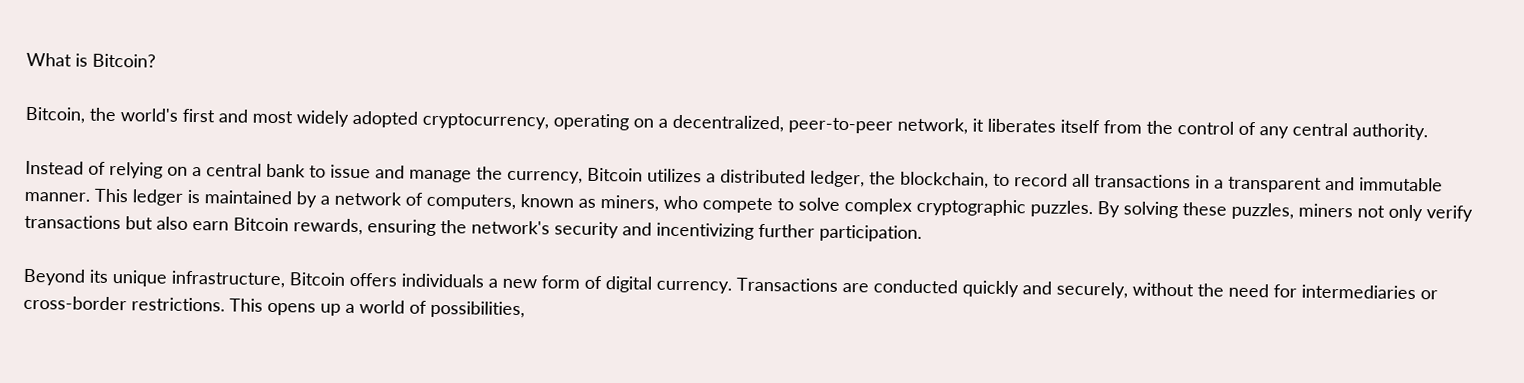What is Bitcoin?

Bitcoin, the world's first and most widely adopted cryptocurrency, operating on a decentralized, peer-to-peer network, it liberates itself from the control of any central authority.

Instead of relying on a central bank to issue and manage the currency, Bitcoin utilizes a distributed ledger, the blockchain, to record all transactions in a transparent and immutable manner. This ledger is maintained by a network of computers, known as miners, who compete to solve complex cryptographic puzzles. By solving these puzzles, miners not only verify transactions but also earn Bitcoin rewards, ensuring the network's security and incentivizing further participation.

Beyond its unique infrastructure, Bitcoin offers individuals a new form of digital currency. Transactions are conducted quickly and securely, without the need for intermediaries or cross-border restrictions. This opens up a world of possibilities,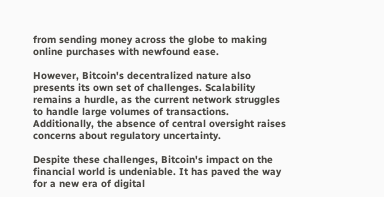from sending money across the globe to making online purchases with newfound ease.

However, Bitcoin's decentralized nature also presents its own set of challenges. Scalability remains a hurdle, as the current network struggles to handle large volumes of transactions. Additionally, the absence of central oversight raises concerns about regulatory uncertainty.

Despite these challenges, Bitcoin's impact on the financial world is undeniable. It has paved the way for a new era of digital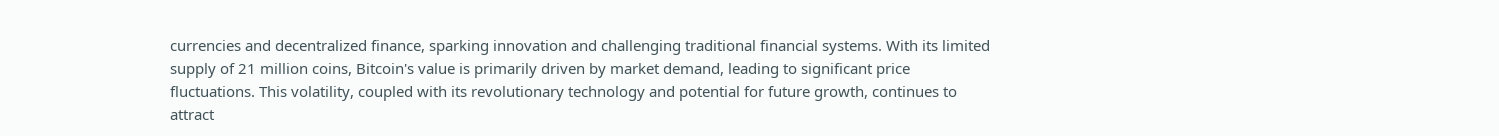currencies and decentralized finance, sparking innovation and challenging traditional financial systems. With its limited supply of 21 million coins, Bitcoin's value is primarily driven by market demand, leading to significant price fluctuations. This volatility, coupled with its revolutionary technology and potential for future growth, continues to attract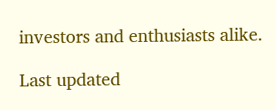investors and enthusiasts alike.

Last updated